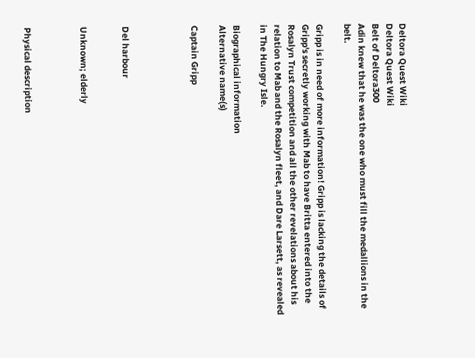Deltora Quest Wiki
Deltora Quest Wiki
Belt of Deltora300
Adin knew that he was the one who must fill the medallions in the belt.

Gripp is in need of more information! Gripp is lacking the details of Gripp's secretly working with Mab to have Britta entered into the Rosalyn Trust competition and all the other revelations about his relation to Mab and the Rosalyn fleet, and Dare Larsett, as revealed in The Hungry Isle.

Biographical information
Alternative name(s)

Captain Gripp




Del harbour


Unknown; elderly



Physical description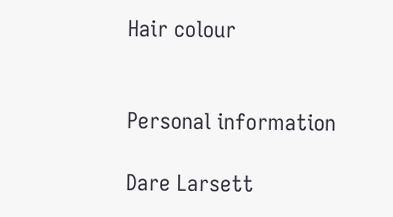Hair colour


Personal information

Dare Larsett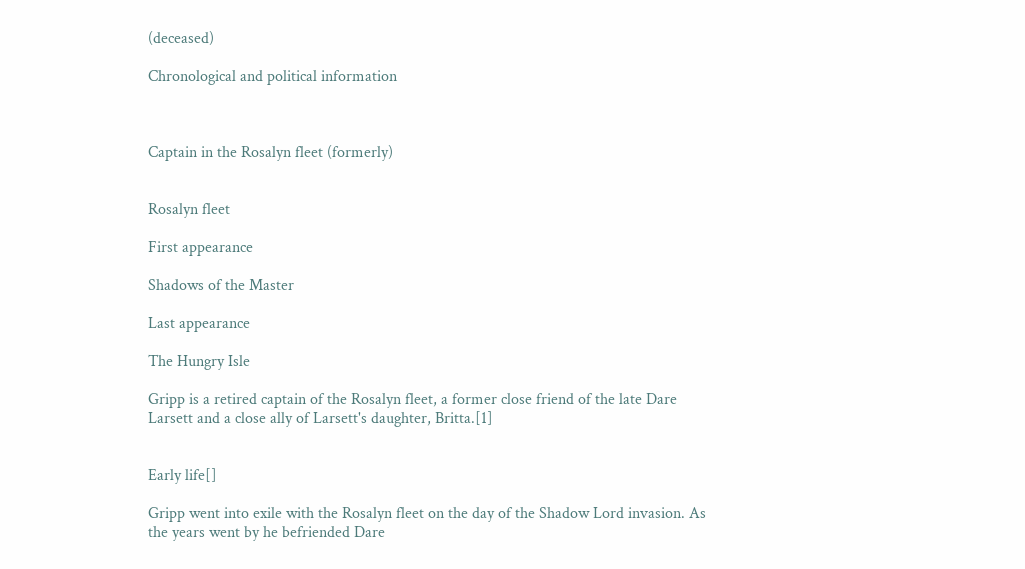(deceased)

Chronological and political information



Captain in the Rosalyn fleet (formerly)


Rosalyn fleet

First appearance

Shadows of the Master

Last appearance

The Hungry Isle

Gripp is a retired captain of the Rosalyn fleet, a former close friend of the late Dare Larsett and a close ally of Larsett's daughter, Britta.[1]


Early life[]

Gripp went into exile with the Rosalyn fleet on the day of the Shadow Lord invasion. As the years went by he befriended Dare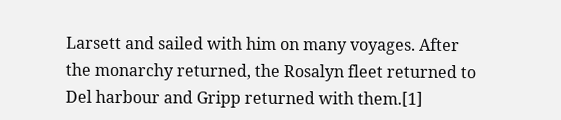Larsett and sailed with him on many voyages. After the monarchy returned, the Rosalyn fleet returned to Del harbour and Gripp returned with them.[1]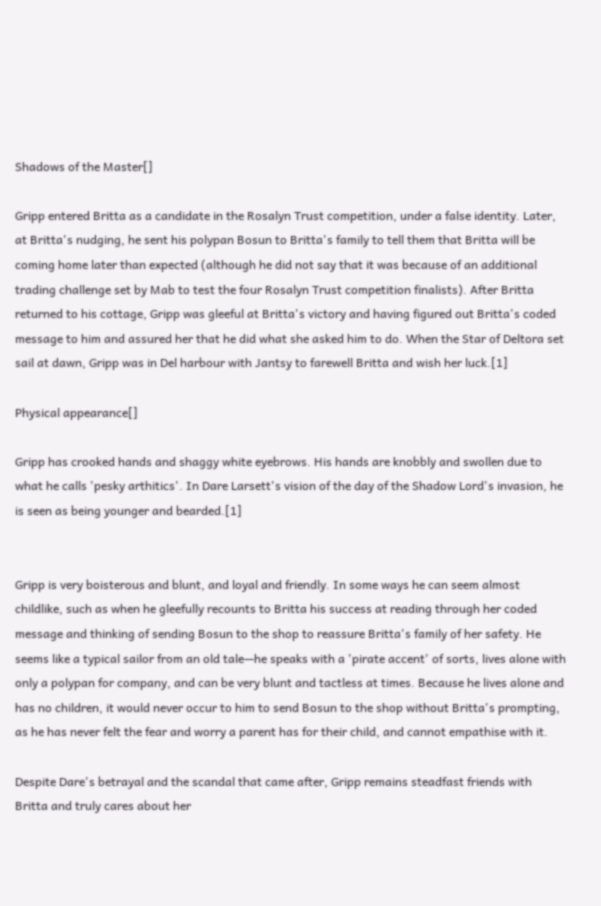Shadows of the Master[]

Gripp entered Britta as a candidate in the Rosalyn Trust competition, under a false identity. Later, at Britta's nudging, he sent his polypan Bosun to Britta's family to tell them that Britta will be coming home later than expected (although he did not say that it was because of an additional trading challenge set by Mab to test the four Rosalyn Trust competition finalists). After Britta returned to his cottage, Gripp was gleeful at Britta's victory and having figured out Britta's coded message to him and assured her that he did what she asked him to do. When the Star of Deltora set sail at dawn, Gripp was in Del harbour with Jantsy to farewell Britta and wish her luck.[1]

Physical appearance[]

Gripp has crooked hands and shaggy white eyebrows. His hands are knobbly and swollen due to what he calls 'pesky arthitics'. In Dare Larsett's vision of the day of the Shadow Lord's invasion, he is seen as being younger and bearded.[1]


Gripp is very boisterous and blunt, and loyal and friendly. In some ways he can seem almost childlike, such as when he gleefully recounts to Britta his success at reading through her coded message and thinking of sending Bosun to the shop to reassure Britta's family of her safety. He seems like a typical sailor from an old tale—he speaks with a 'pirate accent' of sorts, lives alone with only a polypan for company, and can be very blunt and tactless at times. Because he lives alone and has no children, it would never occur to him to send Bosun to the shop without Britta's prompting, as he has never felt the fear and worry a parent has for their child, and cannot empathise with it.

Despite Dare's betrayal and the scandal that came after, Gripp remains steadfast friends with Britta and truly cares about her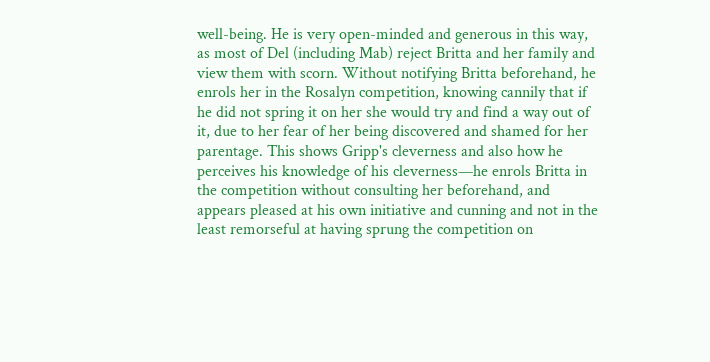well-being. He is very open-minded and generous in this way, as most of Del (including Mab) reject Britta and her family and view them with scorn. Without notifying Britta beforehand, he enrols her in the Rosalyn competition, knowing cannily that if he did not spring it on her she would try and find a way out of it, due to her fear of her being discovered and shamed for her parentage. This shows Gripp's cleverness and also how he perceives his knowledge of his cleverness—he enrols Britta in the competition without consulting her beforehand, and appears pleased at his own initiative and cunning and not in the least remorseful at having sprung the competition on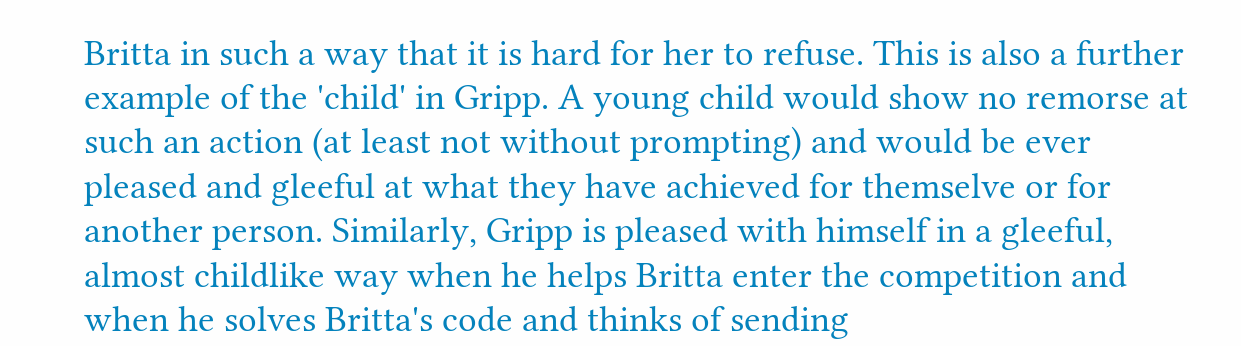Britta in such a way that it is hard for her to refuse. This is also a further example of the 'child' in Gripp. A young child would show no remorse at such an action (at least not without prompting) and would be ever pleased and gleeful at what they have achieved for themselve or for another person. Similarly, Gripp is pleased with himself in a gleeful, almost childlike way when he helps Britta enter the competition and when he solves Britta's code and thinks of sending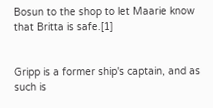Bosun to the shop to let Maarie know that Britta is safe.[1]


Gripp is a former ship's captain, and as such is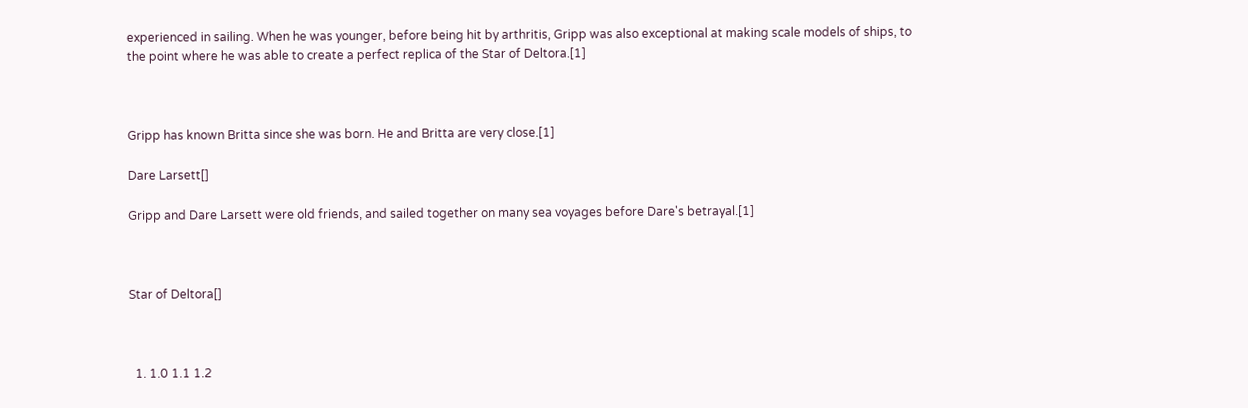experienced in sailing. When he was younger, before being hit by arthritis, Gripp was also exceptional at making scale models of ships, to the point where he was able to create a perfect replica of the Star of Deltora.[1]



Gripp has known Britta since she was born. He and Britta are very close.[1]

Dare Larsett[]

Gripp and Dare Larsett were old friends, and sailed together on many sea voyages before Dare's betrayal.[1]



Star of Deltora[]



  1. 1.0 1.1 1.2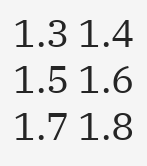1.3 1.4 1.5 1.6 1.7 1.8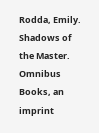Rodda, Emily. Shadows of the Master. Omnibus Books, an imprint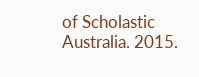of Scholastic Australia. 2015.